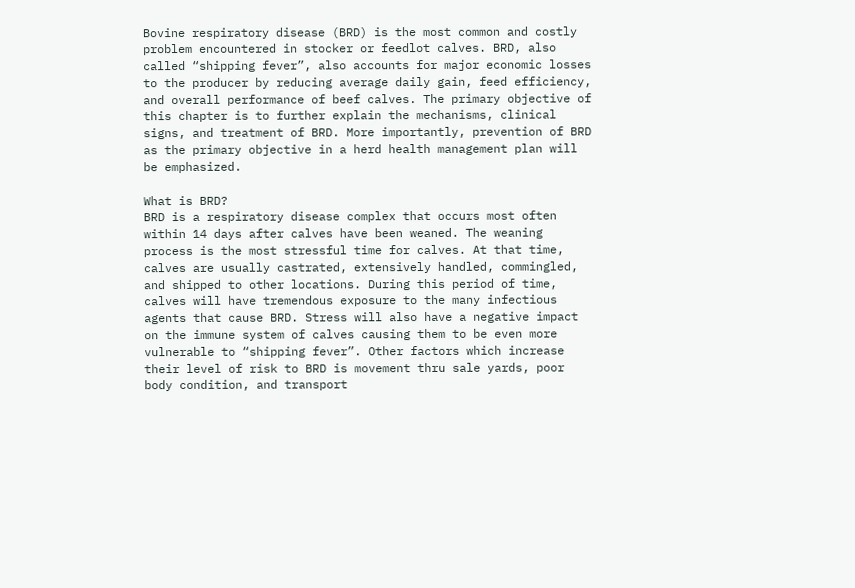Bovine respiratory disease (BRD) is the most common and costly problem encountered in stocker or feedlot calves. BRD, also called “shipping fever”, also accounts for major economic losses to the producer by reducing average daily gain, feed efficiency, and overall performance of beef calves. The primary objective of this chapter is to further explain the mechanisms, clinical signs, and treatment of BRD. More importantly, prevention of BRD as the primary objective in a herd health management plan will be emphasized.

What is BRD?
BRD is a respiratory disease complex that occurs most often within 14 days after calves have been weaned. The weaning process is the most stressful time for calves. At that time, calves are usually castrated, extensively handled, commingled, and shipped to other locations. During this period of time, calves will have tremendous exposure to the many infectious agents that cause BRD. Stress will also have a negative impact on the immune system of calves causing them to be even more vulnerable to “shipping fever”. Other factors which increase their level of risk to BRD is movement thru sale yards, poor body condition, and transport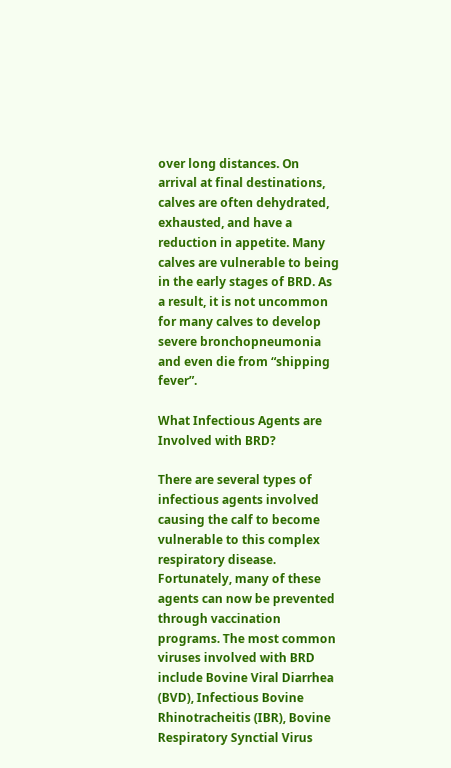over long distances. On arrival at final destinations, calves are often dehydrated, exhausted, and have a reduction in appetite. Many calves are vulnerable to being in the early stages of BRD. As a result, it is not uncommon for many calves to develop severe bronchopneumonia and even die from “shipping fever”.

What Infectious Agents are Involved with BRD?

There are several types of infectious agents involved causing the calf to become vulnerable to this complex respiratory disease. Fortunately, many of these agents can now be prevented through vaccination programs. The most common viruses involved with BRD include Bovine Viral Diarrhea (BVD), Infectious Bovine Rhinotracheitis (IBR), Bovine Respiratory Synctial Virus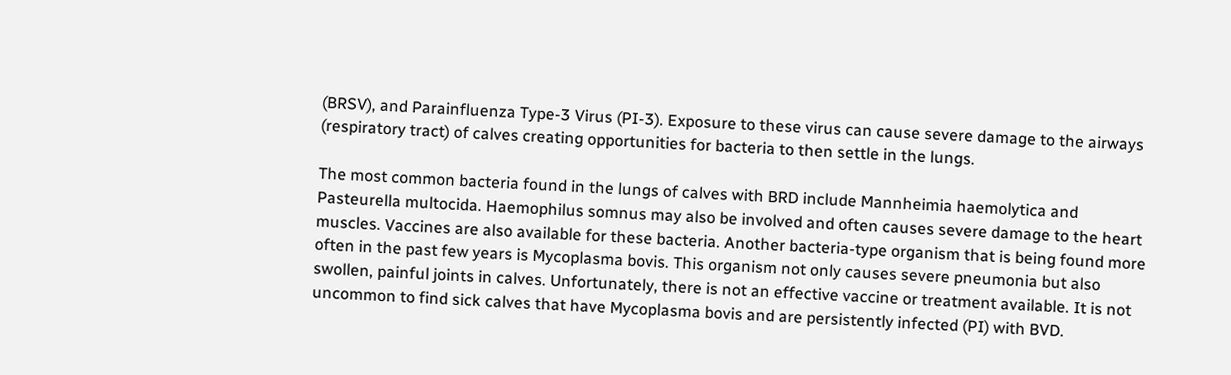(BRSV), and Parainfluenza Type-3 Virus (PI-3). Exposure to these virus can cause severe damage to the airways (respiratory tract) of calves creating opportunities for bacteria to then settle in the lungs.

The most common bacteria found in the lungs of calves with BRD include Mannheimia haemolytica and Pasteurella multocida. Haemophilus somnus may also be involved and often causes severe damage to the heart muscles. Vaccines are also available for these bacteria. Another bacteria-type organism that is being found more often in the past few years is Mycoplasma bovis. This organism not only causes severe pneumonia but also swollen, painful joints in calves. Unfortunately, there is not an effective vaccine or treatment available. It is not uncommon to find sick calves that have Mycoplasma bovis and are persistently infected (PI) with BVD.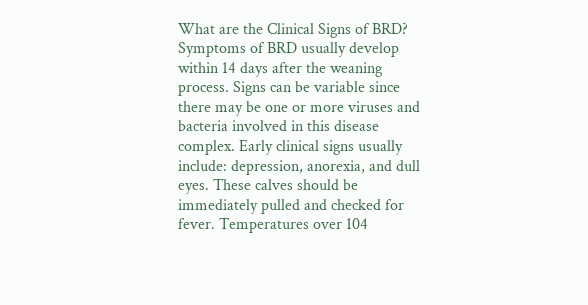What are the Clinical Signs of BRD?
Symptoms of BRD usually develop within 14 days after the weaning process. Signs can be variable since there may be one or more viruses and bacteria involved in this disease complex. Early clinical signs usually include: depression, anorexia, and dull eyes. These calves should be immediately pulled and checked for fever. Temperatures over 104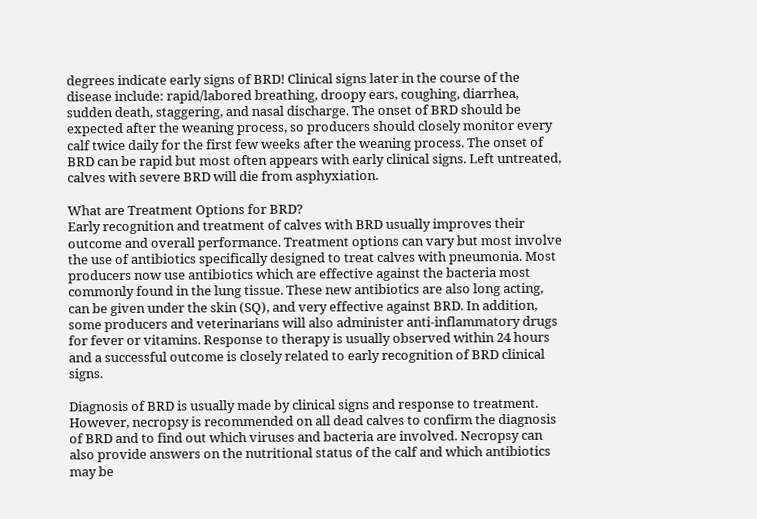degrees indicate early signs of BRD! Clinical signs later in the course of the disease include: rapid/labored breathing, droopy ears, coughing, diarrhea, sudden death, staggering, and nasal discharge. The onset of BRD should be expected after the weaning process, so producers should closely monitor every calf twice daily for the first few weeks after the weaning process. The onset of BRD can be rapid but most often appears with early clinical signs. Left untreated, calves with severe BRD will die from asphyxiation.

What are Treatment Options for BRD?
Early recognition and treatment of calves with BRD usually improves their outcome and overall performance. Treatment options can vary but most involve the use of antibiotics specifically designed to treat calves with pneumonia. Most producers now use antibiotics which are effective against the bacteria most commonly found in the lung tissue. These new antibiotics are also long acting, can be given under the skin (SQ), and very effective against BRD. In addition, some producers and veterinarians will also administer anti-inflammatory drugs for fever or vitamins. Response to therapy is usually observed within 24 hours and a successful outcome is closely related to early recognition of BRD clinical signs.

Diagnosis of BRD is usually made by clinical signs and response to treatment. However, necropsy is recommended on all dead calves to confirm the diagnosis of BRD and to find out which viruses and bacteria are involved. Necropsy can also provide answers on the nutritional status of the calf and which antibiotics may be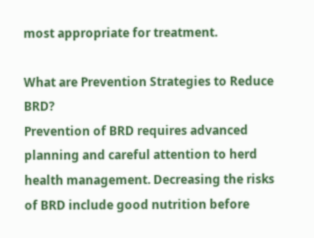most appropriate for treatment.

What are Prevention Strategies to Reduce BRD?
Prevention of BRD requires advanced planning and careful attention to herd health management. Decreasing the risks of BRD include good nutrition before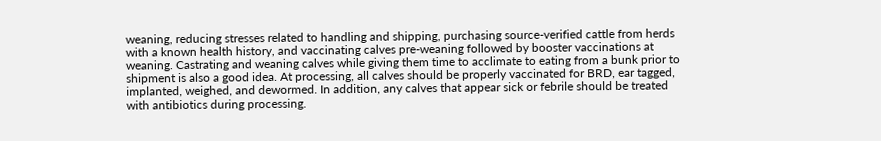weaning, reducing stresses related to handling and shipping, purchasing source-verified cattle from herds with a known health history, and vaccinating calves pre-weaning followed by booster vaccinations at weaning. Castrating and weaning calves while giving them time to acclimate to eating from a bunk prior to shipment is also a good idea. At processing, all calves should be properly vaccinated for BRD, ear tagged, implanted, weighed, and dewormed. In addition, any calves that appear sick or febrile should be treated with antibiotics during processing.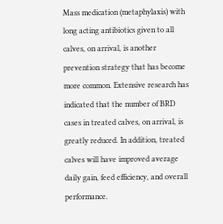Mass medication (metaphylaxis) with long acting antibiotics given to all calves, on arrival, is another prevention strategy that has become more common. Extensive research has indicated that the number of BRD cases in treated calves, on arrival, is greatly reduced. In addition, treated calves will have improved average daily gain, feed efficiency, and overall performance.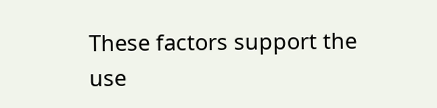These factors support the use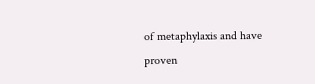of metaphylaxis and have proven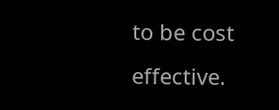to be cost effective.